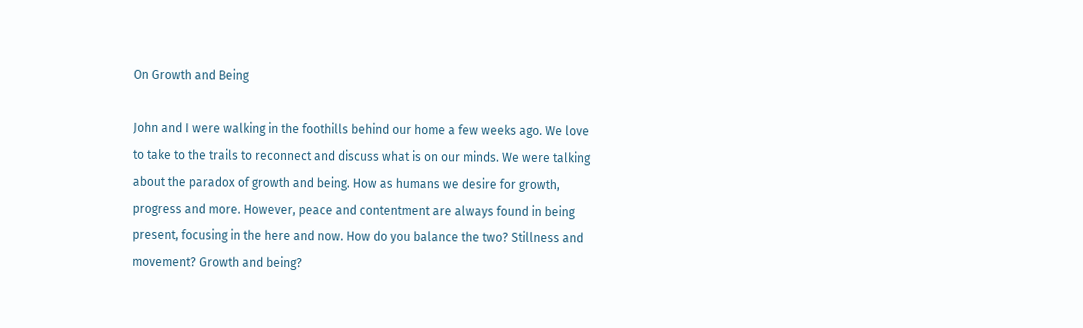On Growth and Being

John and I were walking in the foothills behind our home a few weeks ago. We love to take to the trails to reconnect and discuss what is on our minds. We were talking about the paradox of growth and being. How as humans we desire for growth, progress and more. However, peace and contentment are always found in being present, focusing in the here and now. How do you balance the two? Stillness and movement? Growth and being?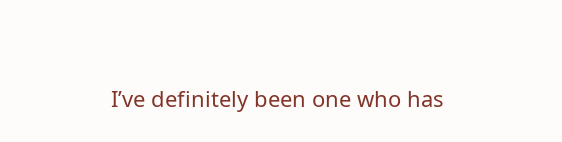I’ve definitely been one who has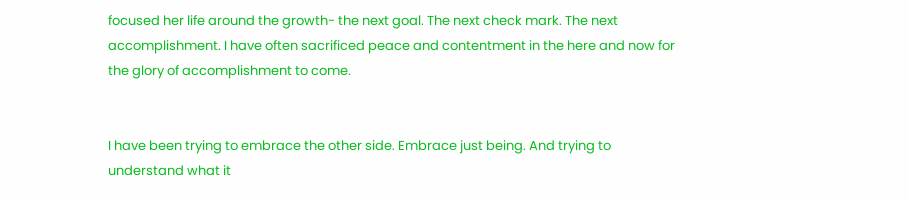focused her life around the growth- the next goal. The next check mark. The next accomplishment. I have often sacrificed peace and contentment in the here and now for the glory of accomplishment to come.


I have been trying to embrace the other side. Embrace just being. And trying to understand what it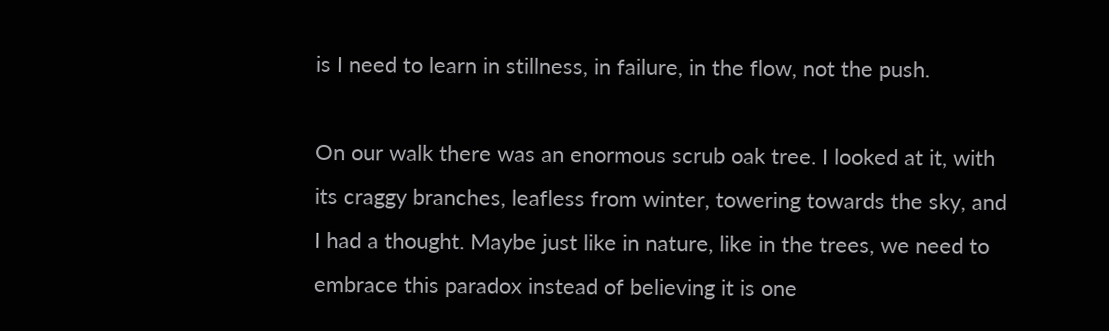is I need to learn in stillness, in failure, in the flow, not the push.

On our walk there was an enormous scrub oak tree. I looked at it, with its craggy branches, leafless from winter, towering towards the sky, and I had a thought. Maybe just like in nature, like in the trees, we need to embrace this paradox instead of believing it is one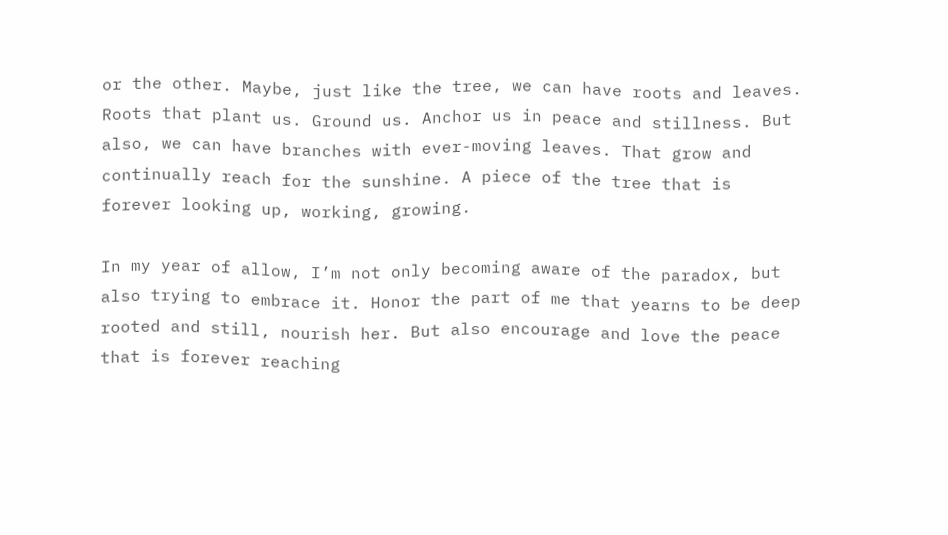or the other. Maybe, just like the tree, we can have roots and leaves. Roots that plant us. Ground us. Anchor us in peace and stillness. But also, we can have branches with ever-moving leaves. That grow and continually reach for the sunshine. A piece of the tree that is forever looking up, working, growing.

In my year of allow, I’m not only becoming aware of the paradox, but also trying to embrace it. Honor the part of me that yearns to be deep rooted and still, nourish her. But also encourage and love the peace that is forever reaching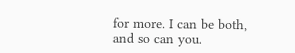for more. I can be both, and so can you.